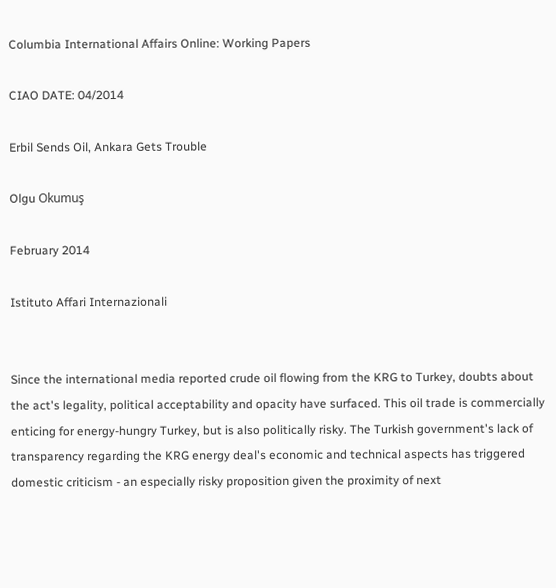Columbia International Affairs Online: Working Papers

CIAO DATE: 04/2014

Erbil Sends Oil, Ankara Gets Trouble

Olgu Okumuş

February 2014

Istituto Affari Internazionali


Since the international media reported crude oil flowing from the KRG to Turkey, doubts about the act's legality, political acceptability and opacity have surfaced. This oil trade is commercially enticing for energy-hungry Turkey, but is also politically risky. The Turkish government's lack of transparency regarding the KRG energy deal's economic and technical aspects has triggered domestic criticism - an especially risky proposition given the proximity of next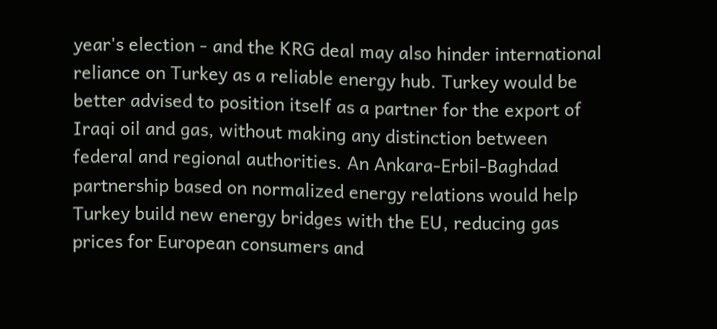year's election - and the KRG deal may also hinder international reliance on Turkey as a reliable energy hub. Turkey would be better advised to position itself as a partner for the export of Iraqi oil and gas, without making any distinction between federal and regional authorities. An Ankara-Erbil-Baghdad partnership based on normalized energy relations would help Turkey build new energy bridges with the EU, reducing gas prices for European consumers and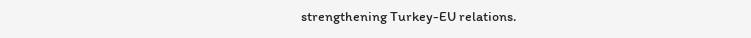strengthening Turkey-EU relations.